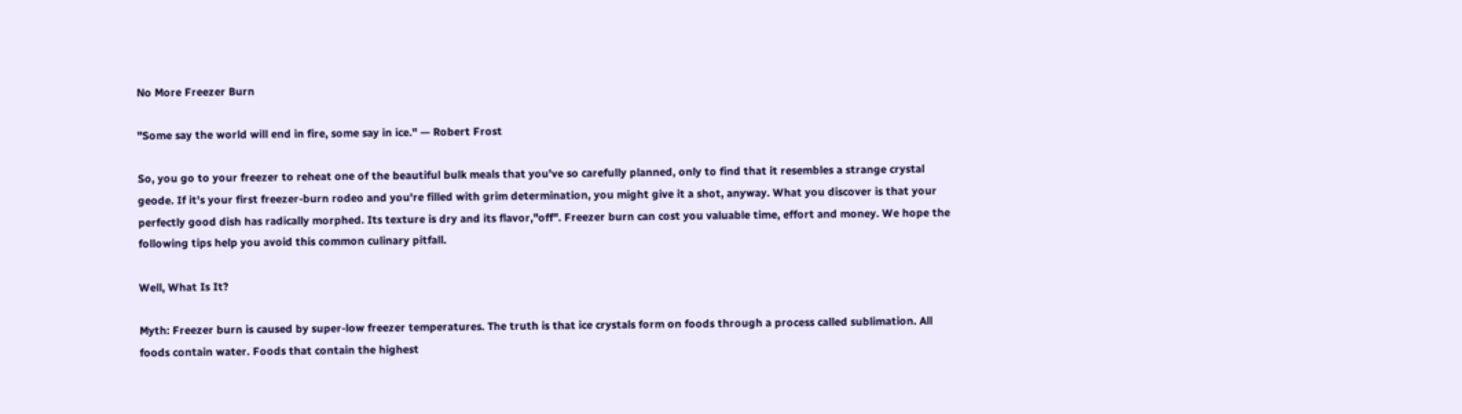No More Freezer Burn

"Some say the world will end in fire, some say in ice." — Robert Frost

So, you go to your freezer to reheat one of the beautiful bulk meals that you've so carefully planned, only to find that it resembles a strange crystal geode. If it's your first freezer-burn rodeo and you're filled with grim determination, you might give it a shot, anyway. What you discover is that your perfectly good dish has radically morphed. Its texture is dry and its flavor,"off". Freezer burn can cost you valuable time, effort and money. We hope the following tips help you avoid this common culinary pitfall.

Well, What Is It?

Myth: Freezer burn is caused by super-low freezer temperatures. The truth is that ice crystals form on foods through a process called sublimation. All foods contain water. Foods that contain the highest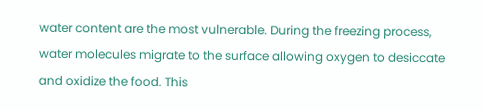water content are the most vulnerable. During the freezing process, water molecules migrate to the surface allowing oxygen to desiccate and oxidize the food. This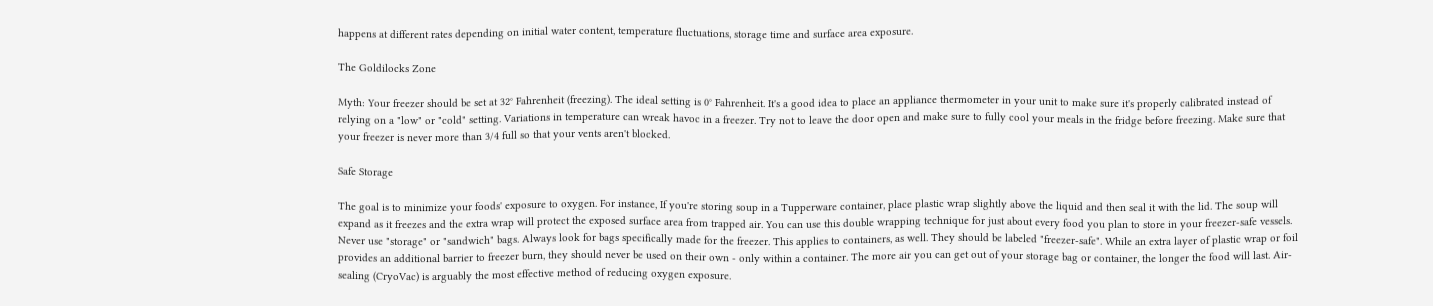happens at different rates depending on initial water content, temperature fluctuations, storage time and surface area exposure.

The Goldilocks Zone

Myth: Your freezer should be set at 32° Fahrenheit (freezing). The ideal setting is 0° Fahrenheit. It's a good idea to place an appliance thermometer in your unit to make sure it's properly calibrated instead of relying on a "low" or "cold" setting. Variations in temperature can wreak havoc in a freezer. Try not to leave the door open and make sure to fully cool your meals in the fridge before freezing. Make sure that your freezer is never more than 3/4 full so that your vents aren't blocked.

Safe Storage

The goal is to minimize your foods' exposure to oxygen. For instance, If you're storing soup in a Tupperware container, place plastic wrap slightly above the liquid and then seal it with the lid. The soup will expand as it freezes and the extra wrap will protect the exposed surface area from trapped air. You can use this double wrapping technique for just about every food you plan to store in your freezer-safe vessels. Never use "storage" or "sandwich" bags. Always look for bags specifically made for the freezer. This applies to containers, as well. They should be labeled "freezer-safe". While an extra layer of plastic wrap or foil provides an additional barrier to freezer burn, they should never be used on their own - only within a container. The more air you can get out of your storage bag or container, the longer the food will last. Air-sealing (CryoVac) is arguably the most effective method of reducing oxygen exposure.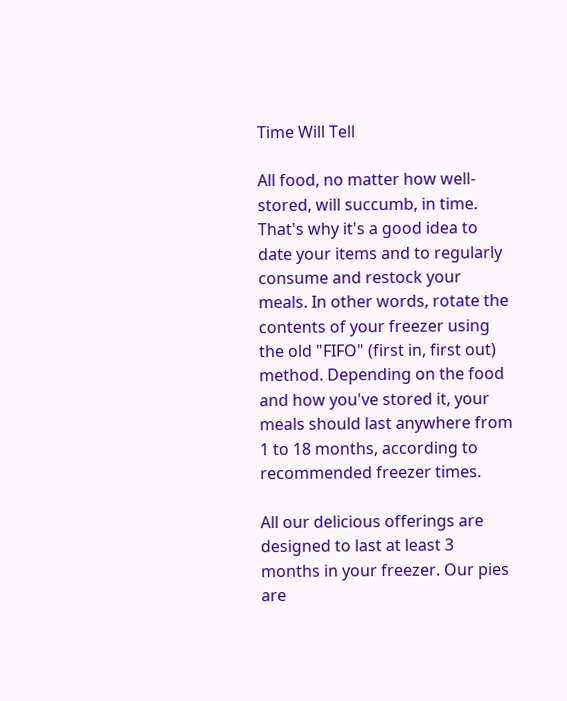Time Will Tell

All food, no matter how well-stored, will succumb, in time. That's why it's a good idea to date your items and to regularly consume and restock your meals. In other words, rotate the contents of your freezer using the old "FIFO" (first in, first out) method. Depending on the food and how you've stored it, your meals should last anywhere from 1 to 18 months, according to recommended freezer times.

All our delicious offerings are designed to last at least 3 months in your freezer. Our pies are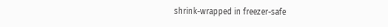shrink-wrapped in freezer-safe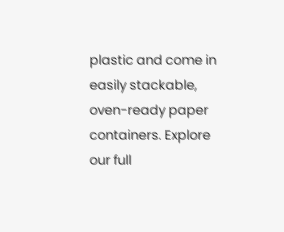plastic and come in easily stackable, oven-ready paper containers. Explore our full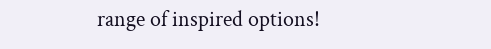range of inspired options!